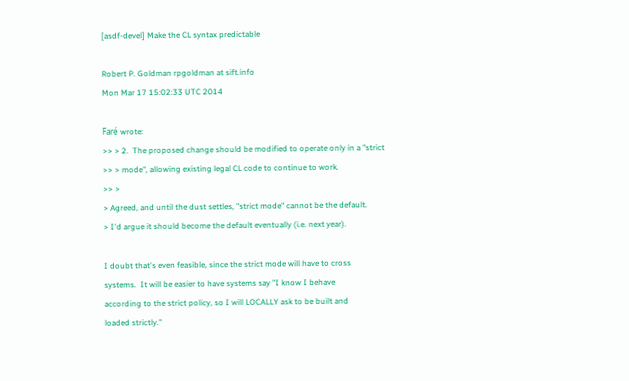[asdf-devel] Make the CL syntax predictable

Robert P. Goldman rpgoldman at sift.info
Mon Mar 17 15:02:33 UTC 2014

Faré wrote:
>> > 2.  The proposed change should be modified to operate only in a "strict
>> > mode", allowing existing legal CL code to continue to work.
>> >
> Agreed, and until the dust settles, "strict mode" cannot be the default.
> I'd argue it should become the default eventually (i.e. next year).

I doubt that's even feasible, since the strict mode will have to cross
systems.  It will be easier to have systems say "I know I behave
according to the strict policy, so I will LOCALLY ask to be built and
loaded strictly."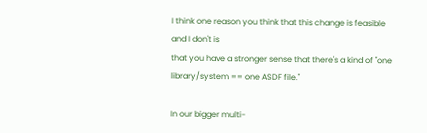I think one reason you think that this change is feasible and I don't is
that you have a stronger sense that there's a kind of "one
library/system == one ASDF file."

In our bigger multi-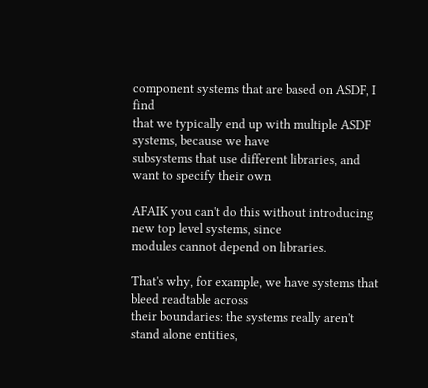component systems that are based on ASDF, I find
that we typically end up with multiple ASDF systems, because we have
subsystems that use different libraries, and want to specify their own

AFAIK you can't do this without introducing new top level systems, since
modules cannot depend on libraries.

That's why, for example, we have systems that bleed readtable across
their boundaries: the systems really aren't stand alone entities,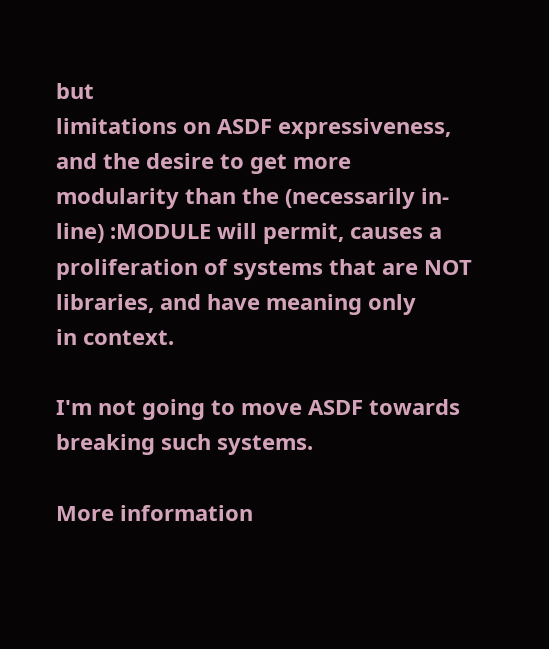but
limitations on ASDF expressiveness, and the desire to get more
modularity than the (necessarily in-line) :MODULE will permit, causes a
proliferation of systems that are NOT libraries, and have meaning only
in context.

I'm not going to move ASDF towards breaking such systems.

More information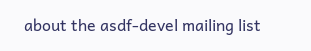about the asdf-devel mailing list